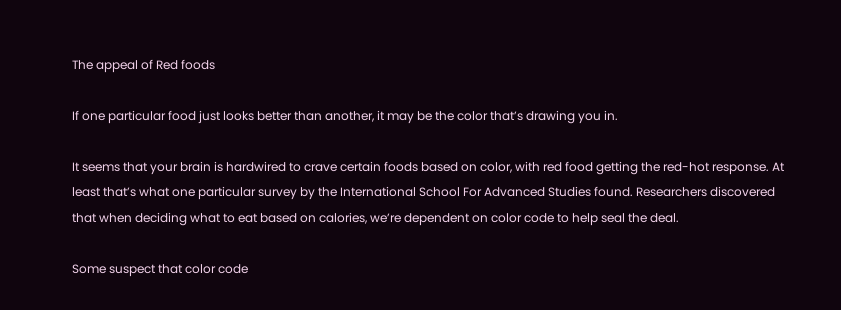The appeal of Red foods

If one particular food just looks better than another, it may be the color that’s drawing you in.

It seems that your brain is hardwired to crave certain foods based on color, with red food getting the red-hot response. At least that’s what one particular survey by the International School For Advanced Studies found. Researchers discovered that when deciding what to eat based on calories, we’re dependent on color code to help seal the deal.

Some suspect that color code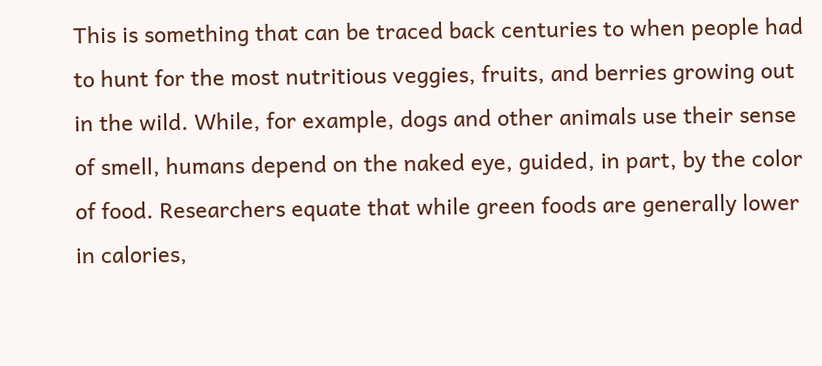This is something that can be traced back centuries to when people had to hunt for the most nutritious veggies, fruits, and berries growing out in the wild. While, for example, dogs and other animals use their sense of smell, humans depend on the naked eye, guided, in part, by the color of food. Researchers equate that while green foods are generally lower in calories,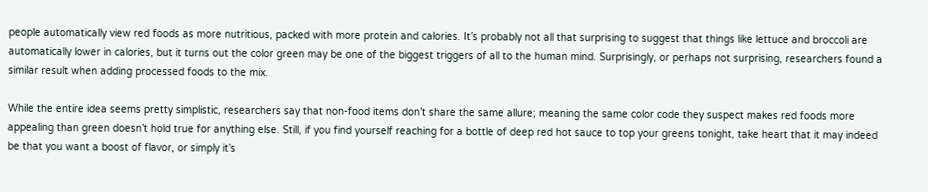people automatically view red foods as more nutritious, packed with more protein and calories. It’s probably not all that surprising to suggest that things like lettuce and broccoli are automatically lower in calories, but it turns out the color green may be one of the biggest triggers of all to the human mind. Surprisingly, or perhaps not surprising, researchers found a similar result when adding processed foods to the mix.

While the entire idea seems pretty simplistic, researchers say that non-food items don’t share the same allure; meaning the same color code they suspect makes red foods more appealing than green doesn’t hold true for anything else. Still, if you find yourself reaching for a bottle of deep red hot sauce to top your greens tonight, take heart that it may indeed be that you want a boost of flavor, or simply it’s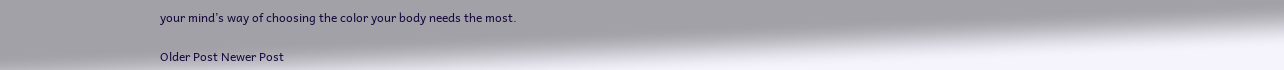your mind’s way of choosing the color your body needs the most.

Older Post Newer Post